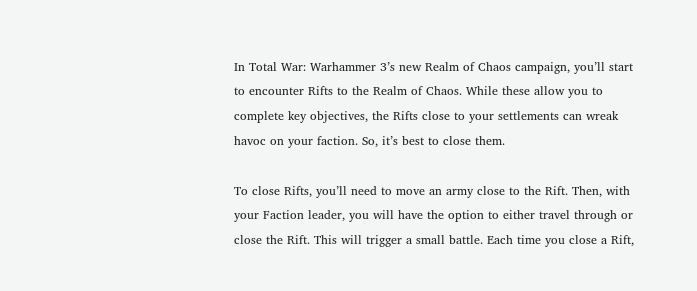In Total War: Warhammer 3’s new Realm of Chaos campaign, you’ll start to encounter Rifts to the Realm of Chaos. While these allow you to complete key objectives, the Rifts close to your settlements can wreak havoc on your faction. So, it’s best to close them.

To close Rifts, you’ll need to move an army close to the Rift. Then, with your Faction leader, you will have the option to either travel through or close the Rift. This will trigger a small battle. Each time you close a Rift,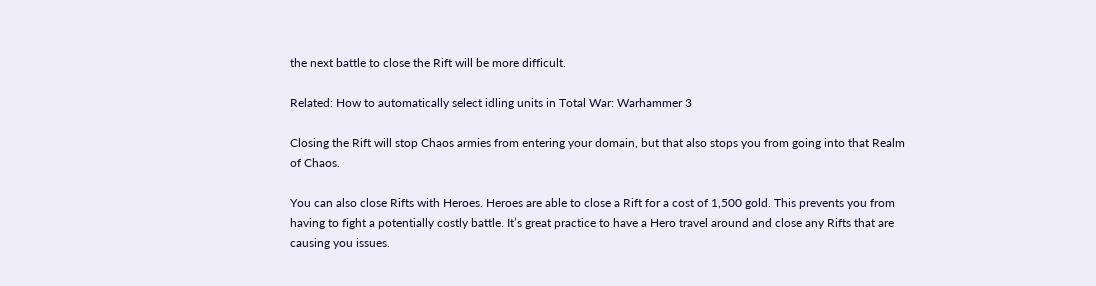the next battle to close the Rift will be more difficult.

Related: How to automatically select idling units in Total War: Warhammer 3

Closing the Rift will stop Chaos armies from entering your domain, but that also stops you from going into that Realm of Chaos.

You can also close Rifts with Heroes. Heroes are able to close a Rift for a cost of 1,500 gold. This prevents you from having to fight a potentially costly battle. It’s great practice to have a Hero travel around and close any Rifts that are causing you issues.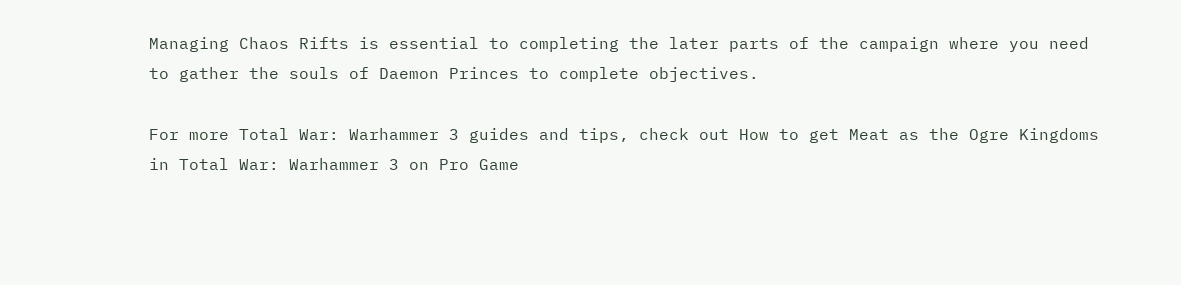Managing Chaos Rifts is essential to completing the later parts of the campaign where you need to gather the souls of Daemon Princes to complete objectives.

For more Total War: Warhammer 3 guides and tips, check out How to get Meat as the Ogre Kingdoms in Total War: Warhammer 3 on Pro Game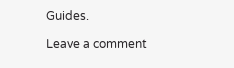Guides.

Leave a comment